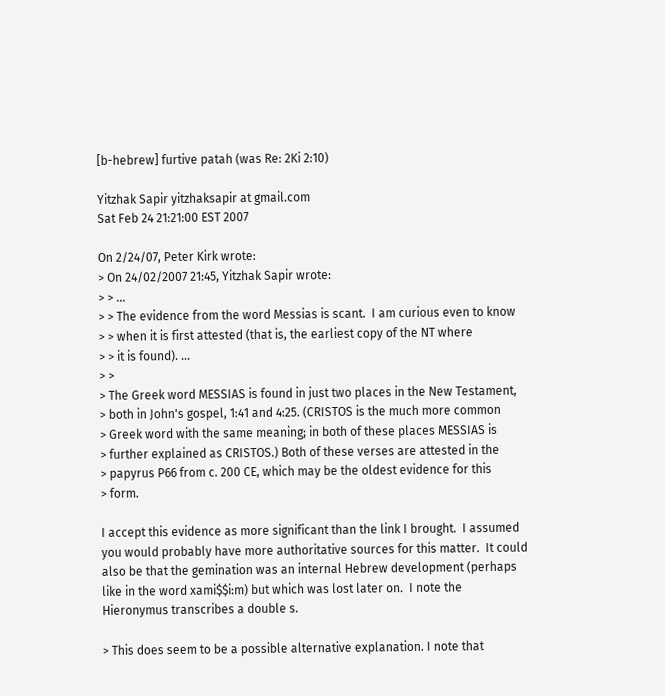[b-hebrew] furtive patah (was Re: 2Ki 2:10)

Yitzhak Sapir yitzhaksapir at gmail.com
Sat Feb 24 21:21:00 EST 2007

On 2/24/07, Peter Kirk wrote:
> On 24/02/2007 21:45, Yitzhak Sapir wrote:
> > ...
> > The evidence from the word Messias is scant.  I am curious even to know
> > when it is first attested (that is, the earliest copy of the NT where
> > it is found). ...
> >
> The Greek word MESSIAS is found in just two places in the New Testament,
> both in John's gospel, 1:41 and 4:25. (CRISTOS is the much more common
> Greek word with the same meaning; in both of these places MESSIAS is
> further explained as CRISTOS.) Both of these verses are attested in the
> papyrus P66 from c. 200 CE, which may be the oldest evidence for this
> form.

I accept this evidence as more significant than the link I brought.  I assumed
you would probably have more authoritative sources for this matter.  It could
also be that the gemination was an internal Hebrew development (perhaps
like in the word xami$$i:m) but which was lost later on.  I note the
Hieronymus transcribes a double s.

> This does seem to be a possible alternative explanation. I note that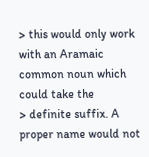> this would only work with an Aramaic common noun which could take the
> definite suffix. A proper name would not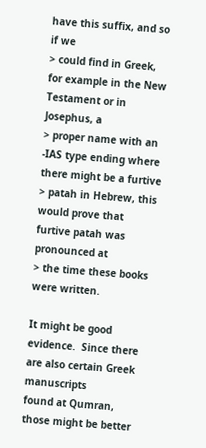have this suffix, and so if we
> could find in Greek, for example in the New Testament or in Josephus, a
> proper name with an -IAS type ending where there might be a furtive
> patah in Hebrew, this would prove that furtive patah was pronounced at
> the time these books were written.

It might be good evidence.  Since there are also certain Greek manuscripts
found at Qumran, those might be better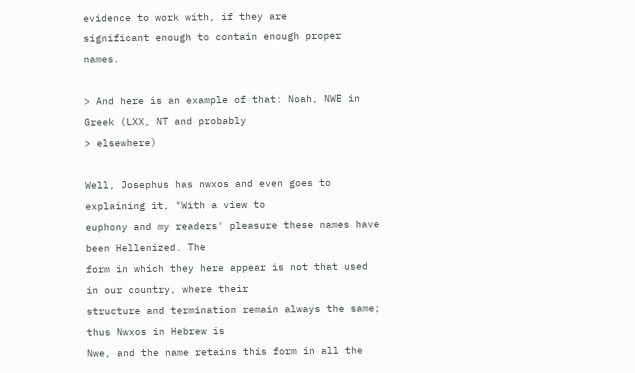evidence to work with, if they are
significant enough to contain enough proper names.

> And here is an example of that: Noah, NWE in Greek (LXX, NT and probably
> elsewhere)

Well, Josephus has nwxos and even goes to explaining it, "With a view to
euphony and my readers' pleasure these names have been Hellenized. The
form in which they here appear is not that used in our country, where their
structure and termination remain always the same; thus Nwxos in Hebrew is
Nwe, and the name retains this form in all the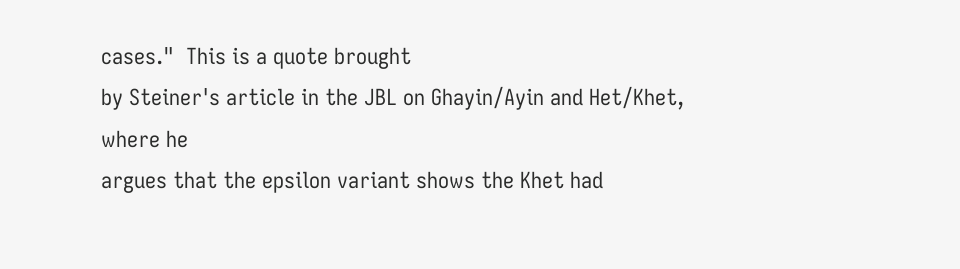cases."  This is a quote brought
by Steiner's article in the JBL on Ghayin/Ayin and Het/Khet, where he
argues that the epsilon variant shows the Khet had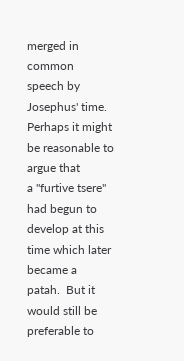merged in common
speech by Josephus' time.  Perhaps it might be reasonable to argue that
a "furtive tsere" had begun to develop at this time which later became a
patah.  But it would still be preferable to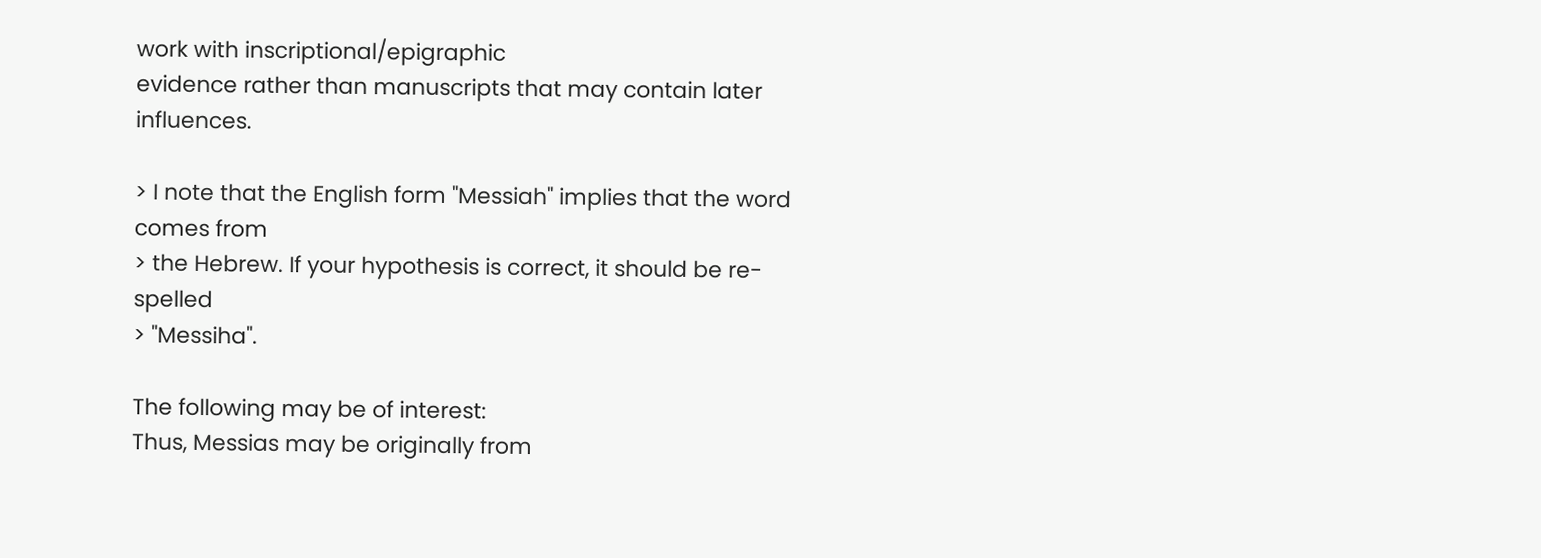work with inscriptional/epigraphic
evidence rather than manuscripts that may contain later influences.

> I note that the English form "Messiah" implies that the word comes from
> the Hebrew. If your hypothesis is correct, it should be re-spelled
> "Messiha".

The following may be of interest:
Thus, Messias may be originally from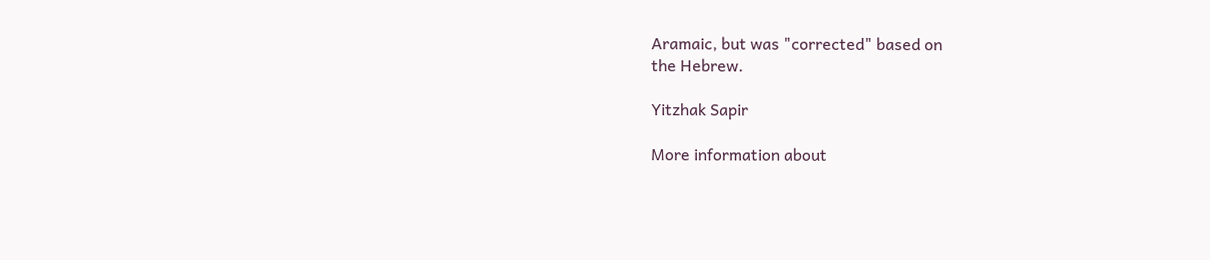Aramaic, but was "corrected" based on
the Hebrew.

Yitzhak Sapir

More information about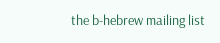the b-hebrew mailing list